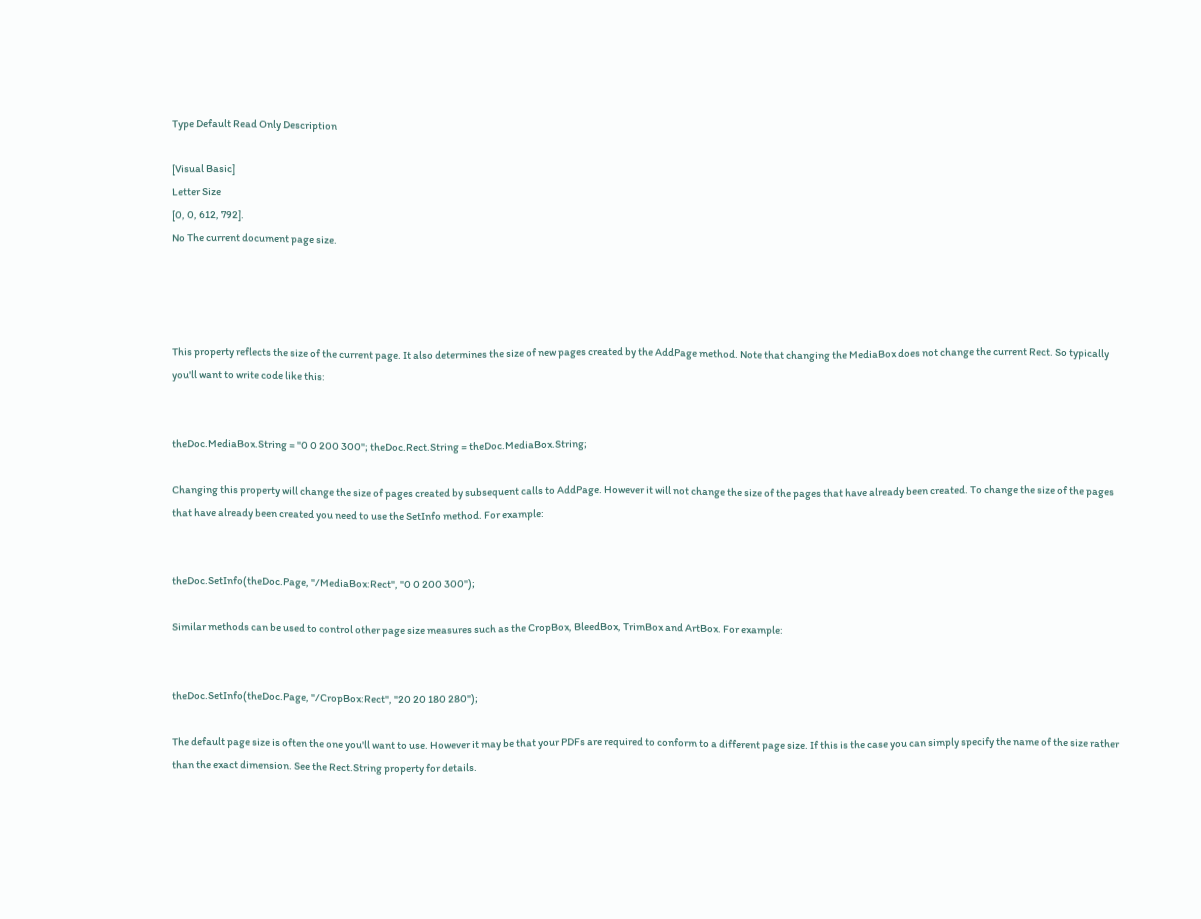Type Default Read Only Description

[Visual Basic]
Letter Size
[0, 0, 612, 792].
No The current document page size.




This property reflects the size of the current page. It also determines the size of new pages created by the AddPage method. Note that changing the MediaBox does not change the current Rect. So typically you'll want to write code like this:


theDoc.MediaBox.String = "0 0 200 300"; theDoc.Rect.String = theDoc.MediaBox.String;

Changing this property will change the size of pages created by subsequent calls to AddPage. However it will not change the size of the pages that have already been created. To change the size of the pages that have already been created you need to use the SetInfo method. For example:


theDoc.SetInfo(theDoc.Page, "/MediaBox:Rect", "0 0 200 300");

Similar methods can be used to control other page size measures such as the CropBox, BleedBox, TrimBox and ArtBox. For example:


theDoc.SetInfo(theDoc.Page, "/CropBox:Rect", "20 20 180 280");

The default page size is often the one you'll want to use. However it may be that your PDFs are required to conform to a different page size. If this is the case you can simply specify the name of the size rather than the exact dimension. See the Rect.String property for details.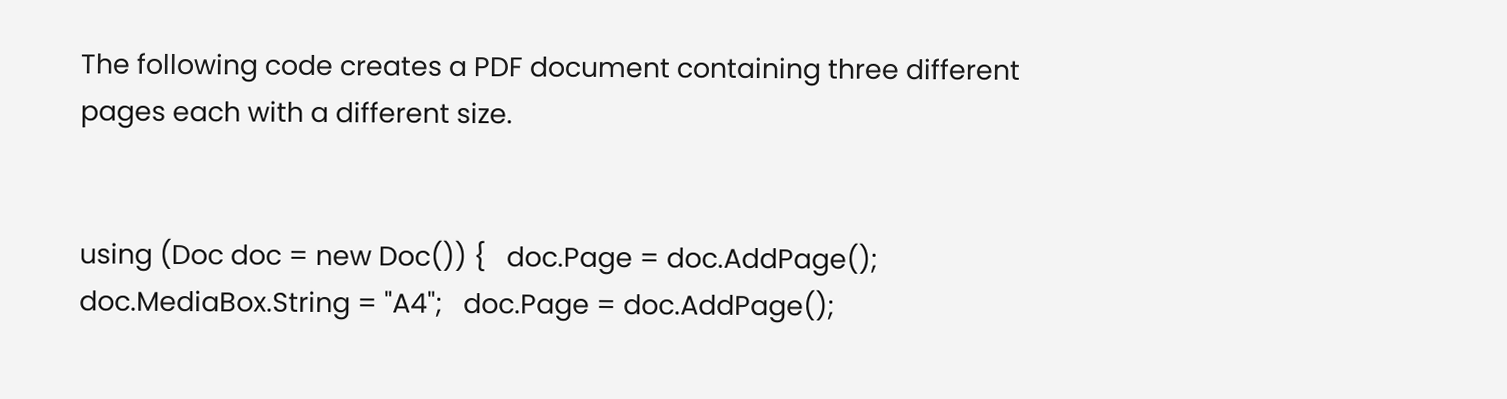The following code creates a PDF document containing three different pages each with a different size.


using (Doc doc = new Doc()) {   doc.Page = doc.AddPage();   doc.MediaBox.String = "A4";   doc.Page = doc.AddPage();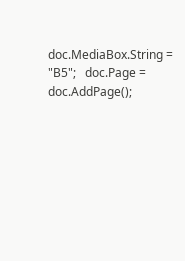doc.MediaBox.String = "B5";   doc.Page = doc.AddPage();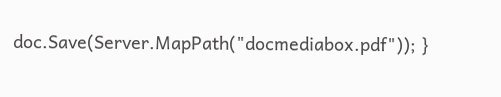doc.Save(Server.MapPath("docmediabox.pdf")); }